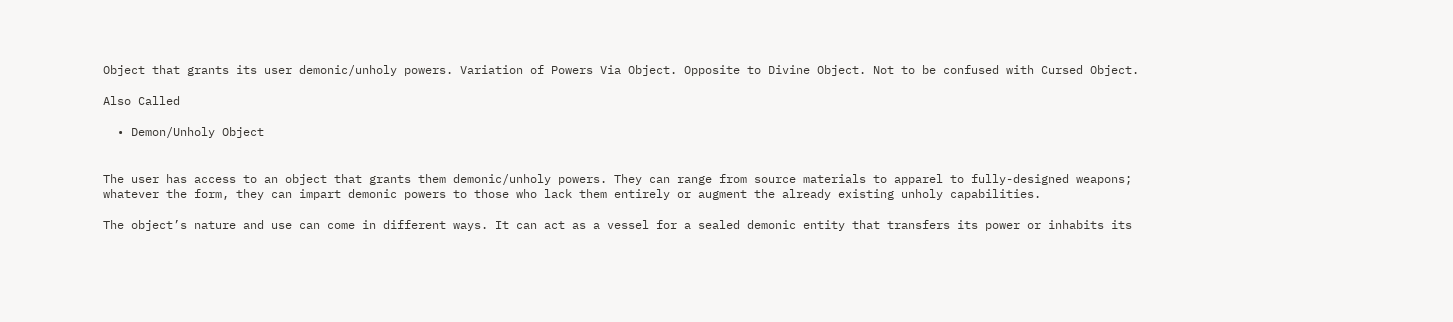Object that grants its user demonic/unholy powers. Variation of Powers Via Object. Opposite to Divine Object. Not to be confused with Cursed Object.

Also Called

  • Demon/Unholy Object


The user has access to an object that grants them demonic/unholy powers. They can range from source materials to apparel to fully-designed weapons; whatever the form, they can impart demonic powers to those who lack them entirely or augment the already existing unholy capabilities.

The object’s nature and use can come in different ways. It can act as a vessel for a sealed demonic entity that transfers its power or inhabits its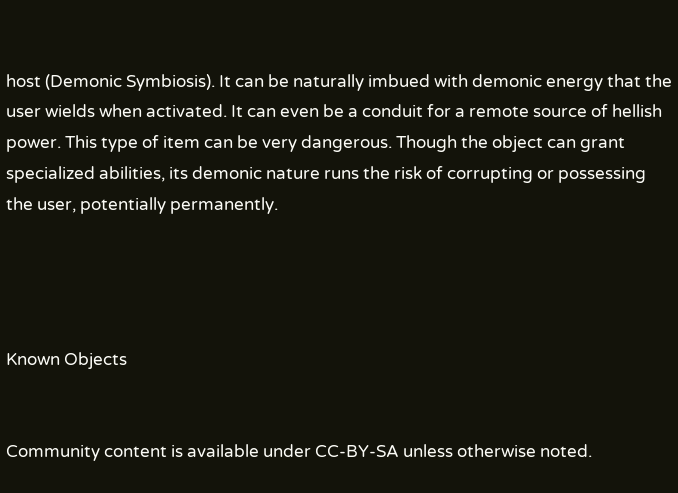host (Demonic Symbiosis). It can be naturally imbued with demonic energy that the user wields when activated. It can even be a conduit for a remote source of hellish power. This type of item can be very dangerous. Though the object can grant specialized abilities, its demonic nature runs the risk of corrupting or possessing the user, potentially permanently.




Known Objects


Community content is available under CC-BY-SA unless otherwise noted.